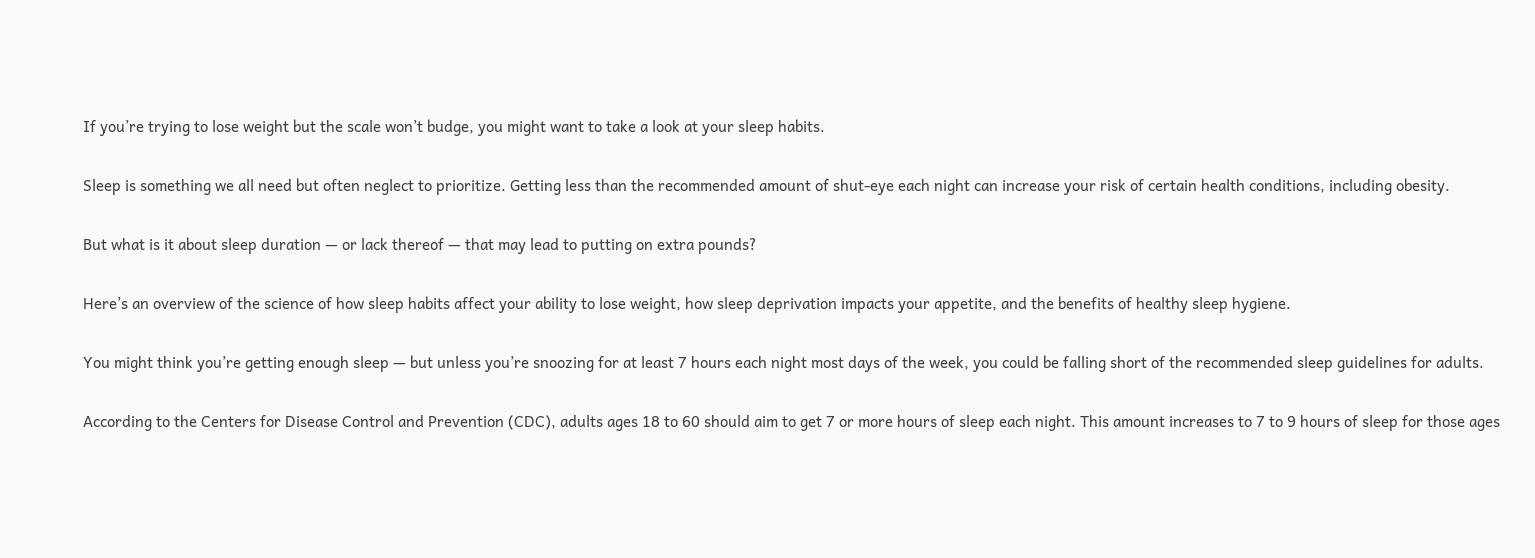If you’re trying to lose weight but the scale won’t budge, you might want to take a look at your sleep habits.

Sleep is something we all need but often neglect to prioritize. Getting less than the recommended amount of shut-eye each night can increase your risk of certain health conditions, including obesity.

But what is it about sleep duration — or lack thereof — that may lead to putting on extra pounds?

Here’s an overview of the science of how sleep habits affect your ability to lose weight, how sleep deprivation impacts your appetite, and the benefits of healthy sleep hygiene.

You might think you’re getting enough sleep — but unless you’re snoozing for at least 7 hours each night most days of the week, you could be falling short of the recommended sleep guidelines for adults.

According to the Centers for Disease Control and Prevention (CDC), adults ages 18 to 60 should aim to get 7 or more hours of sleep each night. This amount increases to 7 to 9 hours of sleep for those ages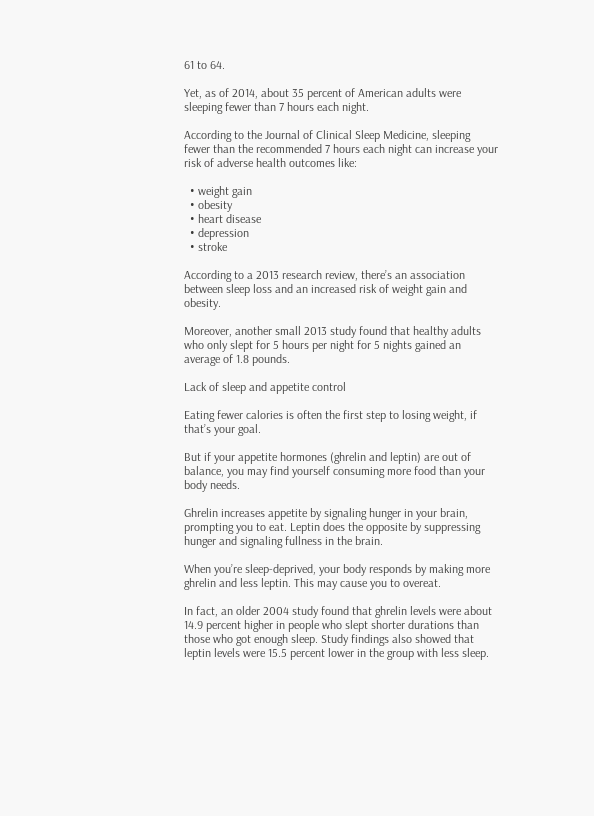61 to 64.

Yet, as of 2014, about 35 percent of American adults were sleeping fewer than 7 hours each night.

According to the Journal of Clinical Sleep Medicine, sleeping fewer than the recommended 7 hours each night can increase your risk of adverse health outcomes like:

  • weight gain
  • obesity
  • heart disease
  • depression
  • stroke

According to a 2013 research review, there’s an association between sleep loss and an increased risk of weight gain and obesity.

Moreover, another small 2013 study found that healthy adults who only slept for 5 hours per night for 5 nights gained an average of 1.8 pounds.

Lack of sleep and appetite control

Eating fewer calories is often the first step to losing weight, if that’s your goal.

But if your appetite hormones (ghrelin and leptin) are out of balance, you may find yourself consuming more food than your body needs.

Ghrelin increases appetite by signaling hunger in your brain, prompting you to eat. Leptin does the opposite by suppressing hunger and signaling fullness in the brain.

When you’re sleep-deprived, your body responds by making more ghrelin and less leptin. This may cause you to overeat.

In fact, an older 2004 study found that ghrelin levels were about 14.9 percent higher in people who slept shorter durations than those who got enough sleep. Study findings also showed that leptin levels were 15.5 percent lower in the group with less sleep.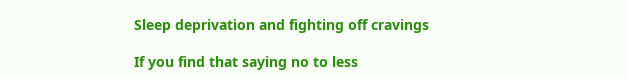Sleep deprivation and fighting off cravings

If you find that saying no to less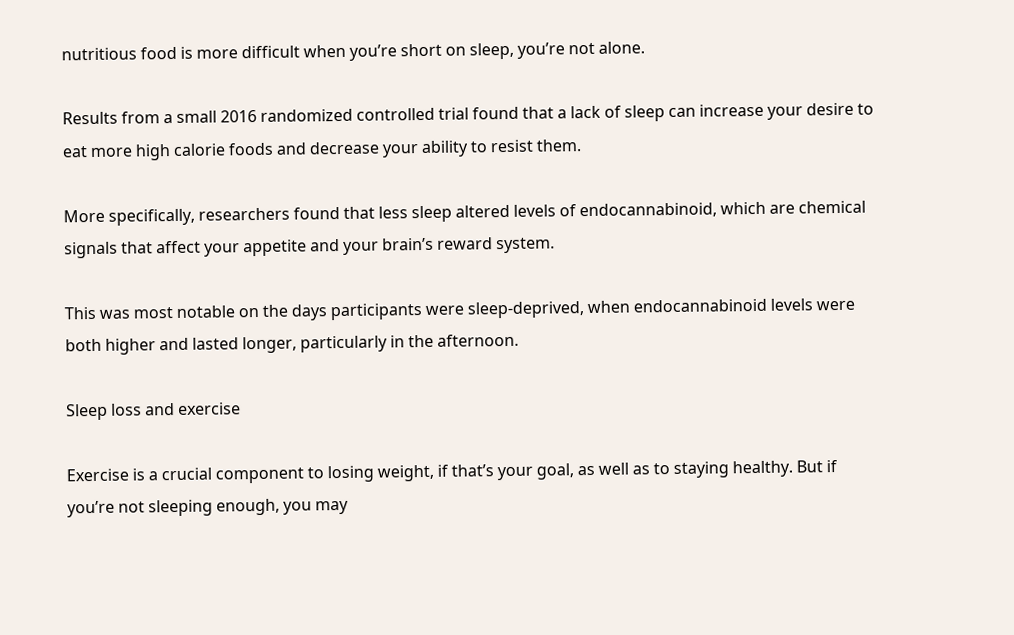nutritious food is more difficult when you’re short on sleep, you’re not alone.

Results from a small 2016 randomized controlled trial found that a lack of sleep can increase your desire to eat more high calorie foods and decrease your ability to resist them.

More specifically, researchers found that less sleep altered levels of endocannabinoid, which are chemical signals that affect your appetite and your brain’s reward system.

This was most notable on the days participants were sleep-deprived, when endocannabinoid levels were both higher and lasted longer, particularly in the afternoon.

Sleep loss and exercise

Exercise is a crucial component to losing weight, if that’s your goal, as well as to staying healthy. But if you’re not sleeping enough, you may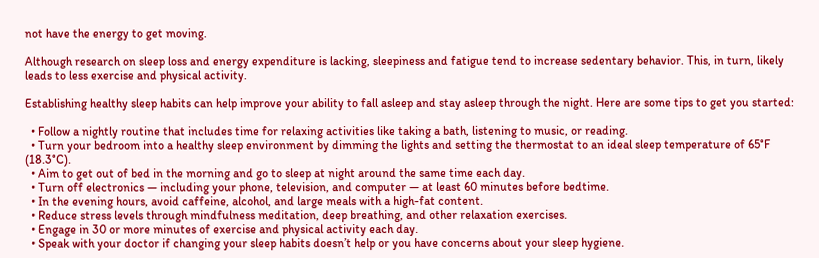not have the energy to get moving.

Although research on sleep loss and energy expenditure is lacking, sleepiness and fatigue tend to increase sedentary behavior. This, in turn, likely leads to less exercise and physical activity.

Establishing healthy sleep habits can help improve your ability to fall asleep and stay asleep through the night. Here are some tips to get you started:

  • Follow a nightly routine that includes time for relaxing activities like taking a bath, listening to music, or reading.
  • Turn your bedroom into a healthy sleep environment by dimming the lights and setting the thermostat to an ideal sleep temperature of 65°F (18.3°C).
  • Aim to get out of bed in the morning and go to sleep at night around the same time each day.
  • Turn off electronics — including your phone, television, and computer — at least 60 minutes before bedtime.
  • In the evening hours, avoid caffeine, alcohol, and large meals with a high-fat content.
  • Reduce stress levels through mindfulness meditation, deep breathing, and other relaxation exercises.
  • Engage in 30 or more minutes of exercise and physical activity each day.
  • Speak with your doctor if changing your sleep habits doesn’t help or you have concerns about your sleep hygiene.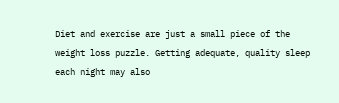Diet and exercise are just a small piece of the weight loss puzzle. Getting adequate, quality sleep each night may also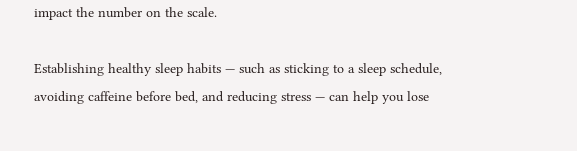impact the number on the scale.

Establishing healthy sleep habits — such as sticking to a sleep schedule, avoiding caffeine before bed, and reducing stress — can help you lose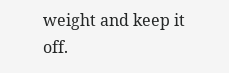weight and keep it off.